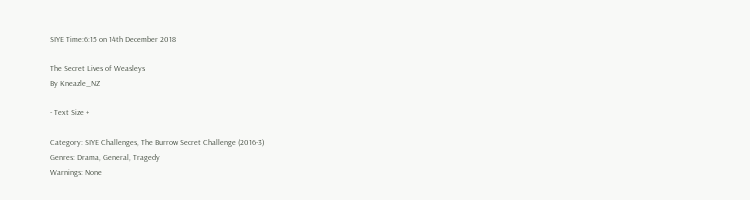SIYE Time:6:15 on 14th December 2018

The Secret Lives of Weasleys
By Kneazle_NZ

- Text Size +

Category: SIYE Challenges, The Burrow Secret Challenge (2016-3)
Genres: Drama, General, Tragedy
Warnings: None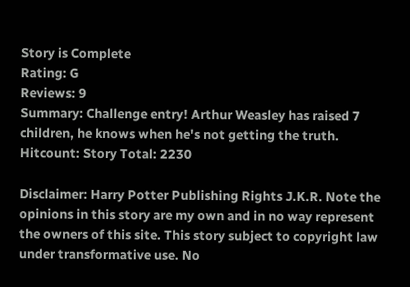Story is Complete
Rating: G
Reviews: 9
Summary: Challenge entry! Arthur Weasley has raised 7 children, he knows when he's not getting the truth.
Hitcount: Story Total: 2230

Disclaimer: Harry Potter Publishing Rights J.K.R. Note the opinions in this story are my own and in no way represent the owners of this site. This story subject to copyright law under transformative use. No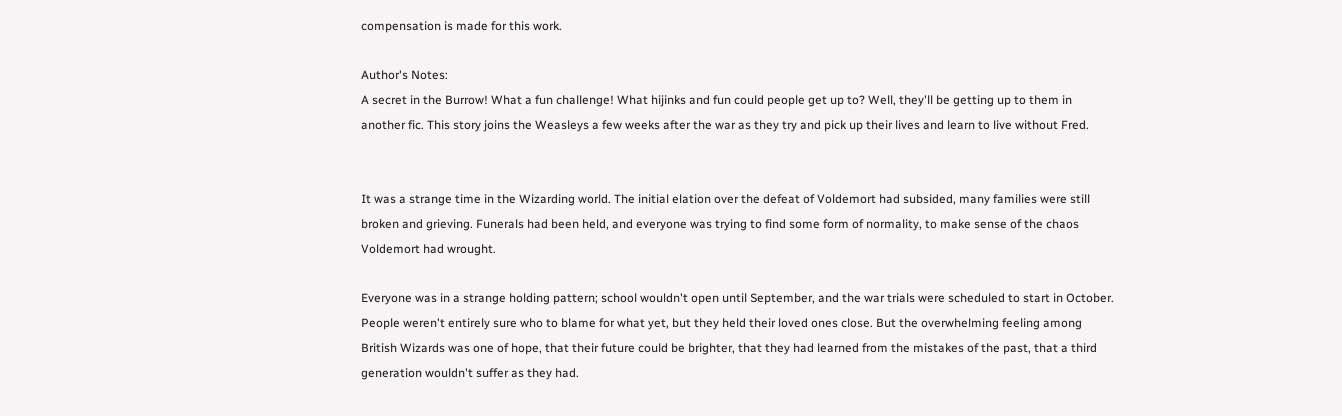compensation is made for this work.

Author's Notes:
A secret in the Burrow! What a fun challenge! What hijinks and fun could people get up to? Well, they'll be getting up to them in another fic. This story joins the Weasleys a few weeks after the war as they try and pick up their lives and learn to live without Fred.


It was a strange time in the Wizarding world. The initial elation over the defeat of Voldemort had subsided, many families were still broken and grieving. Funerals had been held, and everyone was trying to find some form of normality, to make sense of the chaos Voldemort had wrought.

Everyone was in a strange holding pattern; school wouldn't open until September, and the war trials were scheduled to start in October. People weren't entirely sure who to blame for what yet, but they held their loved ones close. But the overwhelming feeling among British Wizards was one of hope, that their future could be brighter, that they had learned from the mistakes of the past, that a third generation wouldn't suffer as they had.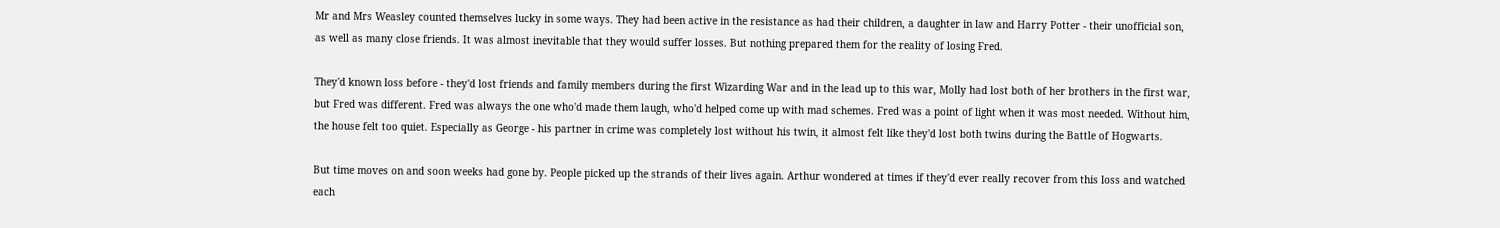Mr and Mrs Weasley counted themselves lucky in some ways. They had been active in the resistance as had their children, a daughter in law and Harry Potter - their unofficial son, as well as many close friends. It was almost inevitable that they would suffer losses. But nothing prepared them for the reality of losing Fred.

They'd known loss before - they'd lost friends and family members during the first Wizarding War and in the lead up to this war, Molly had lost both of her brothers in the first war, but Fred was different. Fred was always the one who'd made them laugh, who'd helped come up with mad schemes. Fred was a point of light when it was most needed. Without him, the house felt too quiet. Especially as George - his partner in crime was completely lost without his twin, it almost felt like they'd lost both twins during the Battle of Hogwarts.

But time moves on and soon weeks had gone by. People picked up the strands of their lives again. Arthur wondered at times if they'd ever really recover from this loss and watched each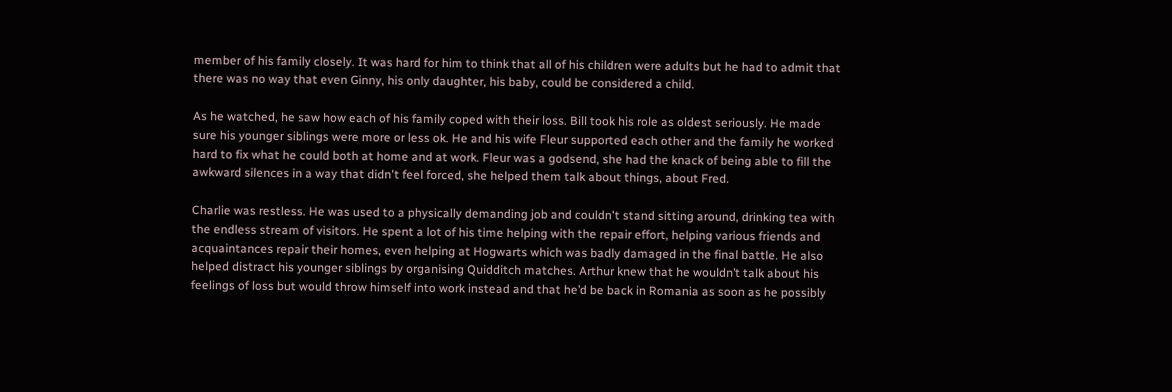member of his family closely. It was hard for him to think that all of his children were adults but he had to admit that there was no way that even Ginny, his only daughter, his baby, could be considered a child.

As he watched, he saw how each of his family coped with their loss. Bill took his role as oldest seriously. He made sure his younger siblings were more or less ok. He and his wife Fleur supported each other and the family he worked hard to fix what he could both at home and at work. Fleur was a godsend, she had the knack of being able to fill the awkward silences in a way that didn't feel forced, she helped them talk about things, about Fred.

Charlie was restless. He was used to a physically demanding job and couldn't stand sitting around, drinking tea with the endless stream of visitors. He spent a lot of his time helping with the repair effort, helping various friends and acquaintances repair their homes, even helping at Hogwarts which was badly damaged in the final battle. He also helped distract his younger siblings by organising Quidditch matches. Arthur knew that he wouldn’t talk about his feelings of loss but would throw himself into work instead and that he’d be back in Romania as soon as he possibly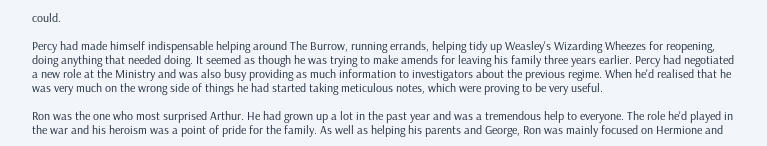could.

Percy had made himself indispensable helping around The Burrow, running errands, helping tidy up Weasley's Wizarding Wheezes for reopening, doing anything that needed doing. It seemed as though he was trying to make amends for leaving his family three years earlier. Percy had negotiated a new role at the Ministry and was also busy providing as much information to investigators about the previous regime. When he'd realised that he was very much on the wrong side of things he had started taking meticulous notes, which were proving to be very useful.

Ron was the one who most surprised Arthur. He had grown up a lot in the past year and was a tremendous help to everyone. The role he'd played in the war and his heroism was a point of pride for the family. As well as helping his parents and George, Ron was mainly focused on Hermione and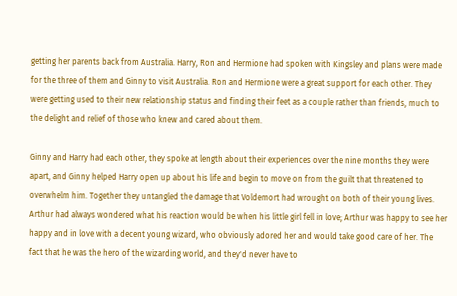getting her parents back from Australia. Harry, Ron and Hermione had spoken with Kingsley and plans were made for the three of them and Ginny to visit Australia. Ron and Hermione were a great support for each other. They were getting used to their new relationship status and finding their feet as a couple rather than friends, much to the delight and relief of those who knew and cared about them.

Ginny and Harry had each other, they spoke at length about their experiences over the nine months they were apart, and Ginny helped Harry open up about his life and begin to move on from the guilt that threatened to overwhelm him. Together they untangled the damage that Voldemort had wrought on both of their young lives. Arthur had always wondered what his reaction would be when his little girl fell in love; Arthur was happy to see her happy and in love with a decent young wizard, who obviously adored her and would take good care of her. The fact that he was the hero of the wizarding world, and they'd never have to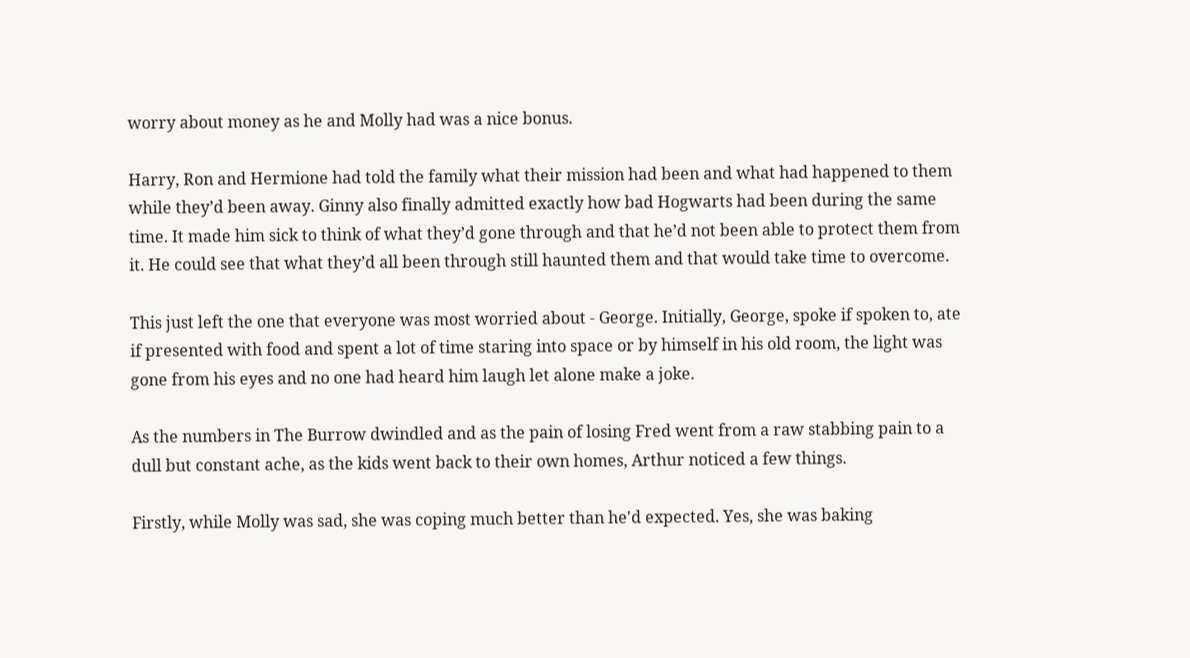worry about money as he and Molly had was a nice bonus.

Harry, Ron and Hermione had told the family what their mission had been and what had happened to them while they’d been away. Ginny also finally admitted exactly how bad Hogwarts had been during the same time. It made him sick to think of what they’d gone through and that he’d not been able to protect them from it. He could see that what they’d all been through still haunted them and that would take time to overcome.

This just left the one that everyone was most worried about - George. Initially, George, spoke if spoken to, ate if presented with food and spent a lot of time staring into space or by himself in his old room, the light was gone from his eyes and no one had heard him laugh let alone make a joke.

As the numbers in The Burrow dwindled and as the pain of losing Fred went from a raw stabbing pain to a dull but constant ache, as the kids went back to their own homes, Arthur noticed a few things.

Firstly, while Molly was sad, she was coping much better than he'd expected. Yes, she was baking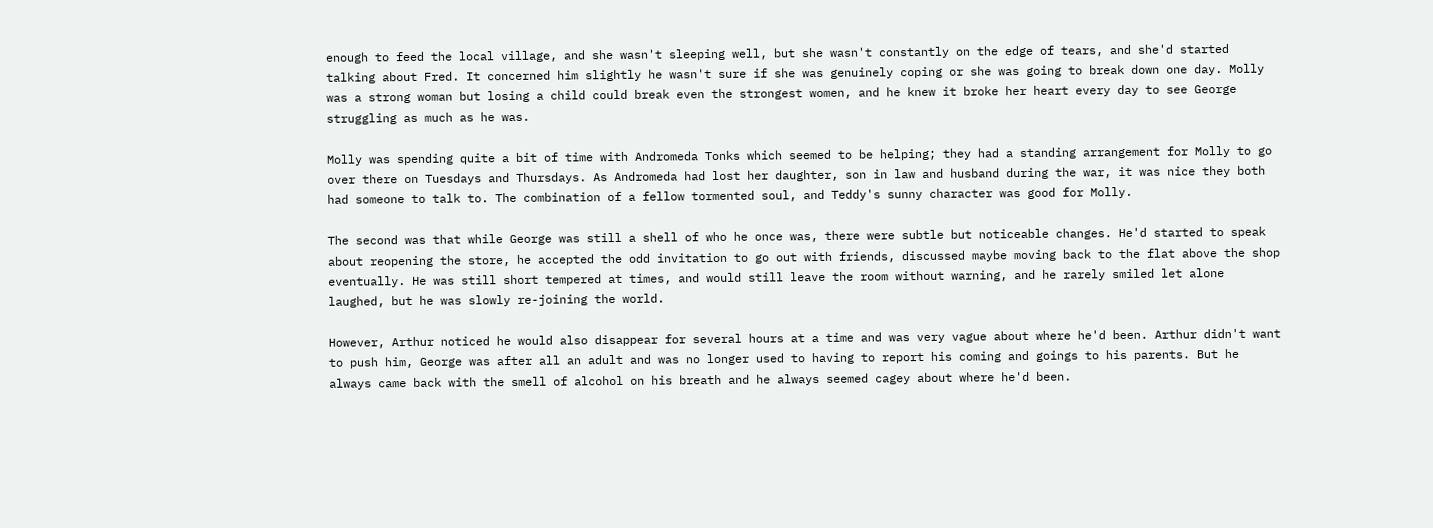enough to feed the local village, and she wasn't sleeping well, but she wasn't constantly on the edge of tears, and she'd started talking about Fred. It concerned him slightly he wasn't sure if she was genuinely coping or she was going to break down one day. Molly was a strong woman but losing a child could break even the strongest women, and he knew it broke her heart every day to see George struggling as much as he was.

Molly was spending quite a bit of time with Andromeda Tonks which seemed to be helping; they had a standing arrangement for Molly to go over there on Tuesdays and Thursdays. As Andromeda had lost her daughter, son in law and husband during the war, it was nice they both had someone to talk to. The combination of a fellow tormented soul, and Teddy's sunny character was good for Molly.

The second was that while George was still a shell of who he once was, there were subtle but noticeable changes. He'd started to speak about reopening the store, he accepted the odd invitation to go out with friends, discussed maybe moving back to the flat above the shop eventually. He was still short tempered at times, and would still leave the room without warning, and he rarely smiled let alone laughed, but he was slowly re-joining the world.

However, Arthur noticed he would also disappear for several hours at a time and was very vague about where he'd been. Arthur didn't want to push him, George was after all an adult and was no longer used to having to report his coming and goings to his parents. But he always came back with the smell of alcohol on his breath and he always seemed cagey about where he'd been.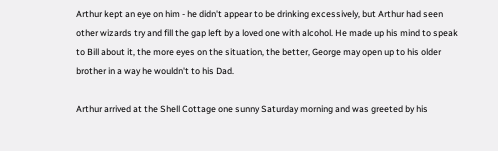Arthur kept an eye on him - he didn't appear to be drinking excessively, but Arthur had seen other wizards try and fill the gap left by a loved one with alcohol. He made up his mind to speak to Bill about it, the more eyes on the situation, the better, George may open up to his older brother in a way he wouldn't to his Dad.

Arthur arrived at the Shell Cottage one sunny Saturday morning and was greeted by his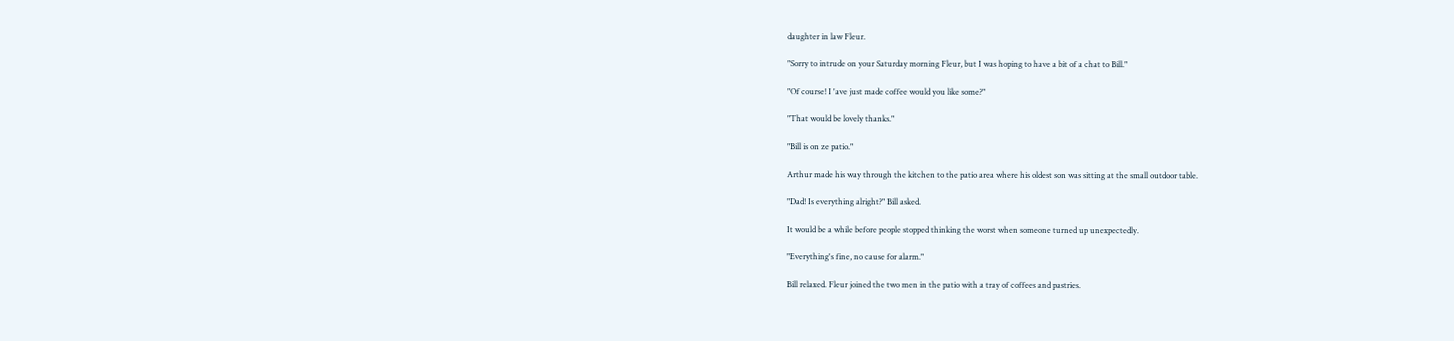daughter in law Fleur.

"Sorry to intrude on your Saturday morning Fleur, but I was hoping to have a bit of a chat to Bill."

"Of course! I 'ave just made coffee would you like some?"

"That would be lovely thanks."

"Bill is on ze patio."

Arthur made his way through the kitchen to the patio area where his oldest son was sitting at the small outdoor table.

"Dad! Is everything alright?" Bill asked.

It would be a while before people stopped thinking the worst when someone turned up unexpectedly.

"Everything's fine, no cause for alarm."

Bill relaxed. Fleur joined the two men in the patio with a tray of coffees and pastries.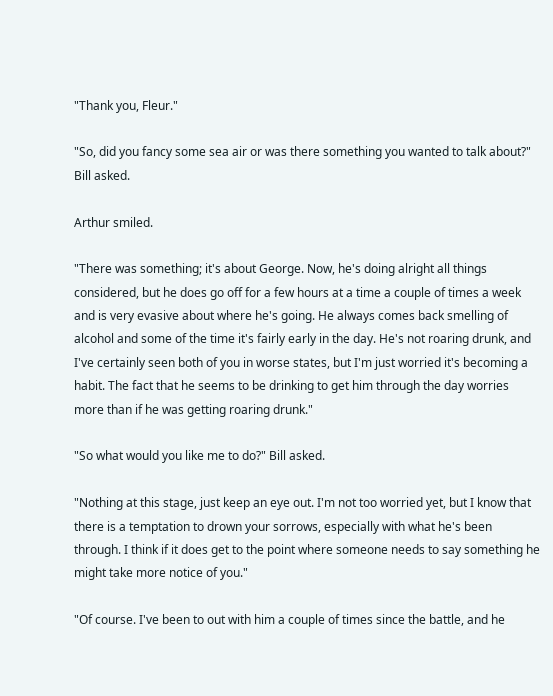"Thank you, Fleur."

"So, did you fancy some sea air or was there something you wanted to talk about?" Bill asked.

Arthur smiled.

"There was something; it's about George. Now, he's doing alright all things considered, but he does go off for a few hours at a time a couple of times a week and is very evasive about where he's going. He always comes back smelling of alcohol and some of the time it's fairly early in the day. He's not roaring drunk, and I've certainly seen both of you in worse states, but I'm just worried it's becoming a habit. The fact that he seems to be drinking to get him through the day worries more than if he was getting roaring drunk."

"So what would you like me to do?" Bill asked.

"Nothing at this stage, just keep an eye out. I'm not too worried yet, but I know that there is a temptation to drown your sorrows, especially with what he's been through. I think if it does get to the point where someone needs to say something he might take more notice of you."

"Of course. I've been to out with him a couple of times since the battle, and he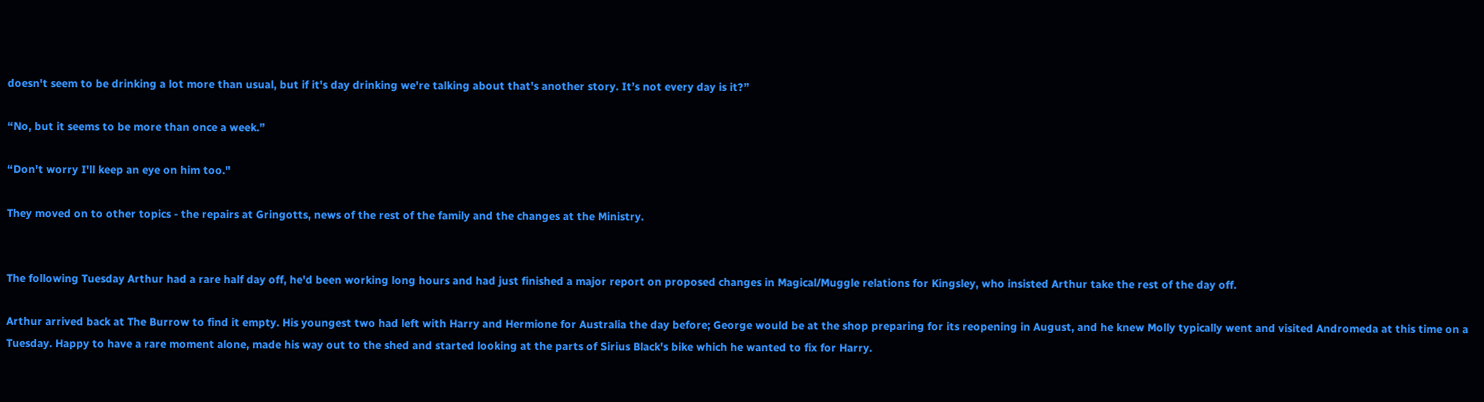doesn't seem to be drinking a lot more than usual, but if it's day drinking we're talking about that's another story. It’s not every day is it?”

“No, but it seems to be more than once a week.”

“Don't worry I'll keep an eye on him too."

They moved on to other topics - the repairs at Gringotts, news of the rest of the family and the changes at the Ministry.


The following Tuesday Arthur had a rare half day off, he'd been working long hours and had just finished a major report on proposed changes in Magical/Muggle relations for Kingsley, who insisted Arthur take the rest of the day off.

Arthur arrived back at The Burrow to find it empty. His youngest two had left with Harry and Hermione for Australia the day before; George would be at the shop preparing for its reopening in August, and he knew Molly typically went and visited Andromeda at this time on a Tuesday. Happy to have a rare moment alone, made his way out to the shed and started looking at the parts of Sirius Black's bike which he wanted to fix for Harry.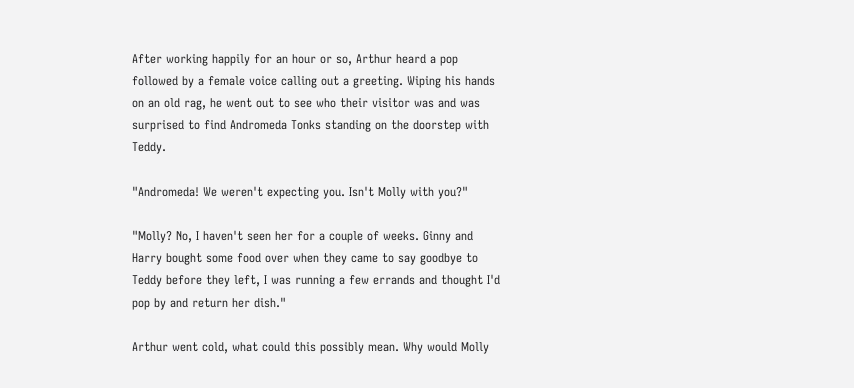After working happily for an hour or so, Arthur heard a pop followed by a female voice calling out a greeting. Wiping his hands on an old rag, he went out to see who their visitor was and was surprised to find Andromeda Tonks standing on the doorstep with Teddy.

"Andromeda! We weren't expecting you. Isn't Molly with you?"

"Molly? No, I haven't seen her for a couple of weeks. Ginny and Harry bought some food over when they came to say goodbye to Teddy before they left, I was running a few errands and thought I'd pop by and return her dish."

Arthur went cold, what could this possibly mean. Why would Molly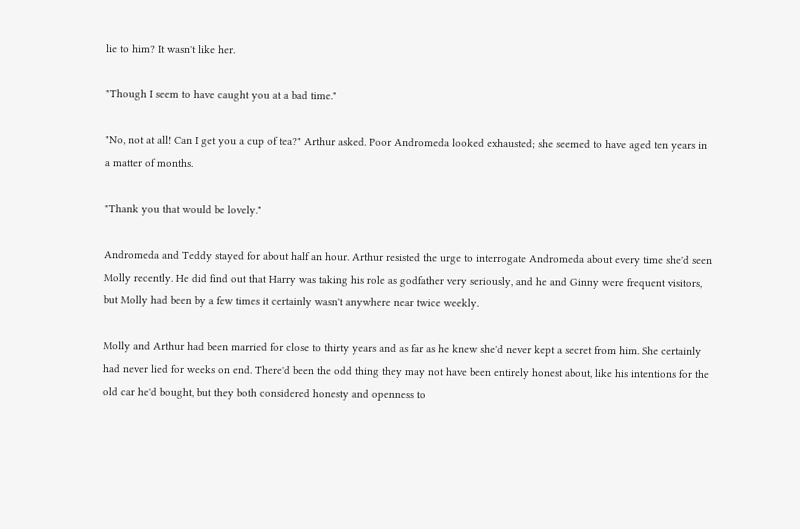lie to him? It wasn't like her.

"Though I seem to have caught you at a bad time."

"No, not at all! Can I get you a cup of tea?" Arthur asked. Poor Andromeda looked exhausted; she seemed to have aged ten years in a matter of months.

"Thank you that would be lovely."

Andromeda and Teddy stayed for about half an hour. Arthur resisted the urge to interrogate Andromeda about every time she'd seen Molly recently. He did find out that Harry was taking his role as godfather very seriously, and he and Ginny were frequent visitors, but Molly had been by a few times it certainly wasn't anywhere near twice weekly.

Molly and Arthur had been married for close to thirty years and as far as he knew she'd never kept a secret from him. She certainly had never lied for weeks on end. There'd been the odd thing they may not have been entirely honest about, like his intentions for the old car he'd bought, but they both considered honesty and openness to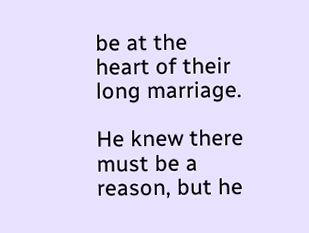be at the heart of their long marriage.

He knew there must be a reason, but he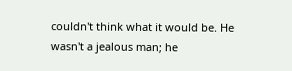couldn't think what it would be. He wasn't a jealous man; he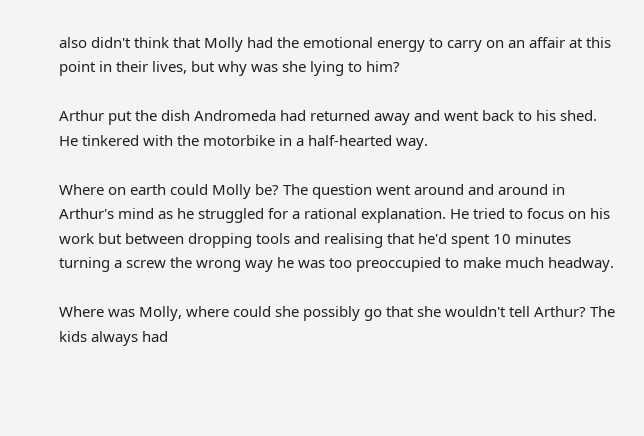also didn't think that Molly had the emotional energy to carry on an affair at this point in their lives, but why was she lying to him?

Arthur put the dish Andromeda had returned away and went back to his shed. He tinkered with the motorbike in a half-hearted way.

Where on earth could Molly be? The question went around and around in Arthur's mind as he struggled for a rational explanation. He tried to focus on his work but between dropping tools and realising that he'd spent 10 minutes turning a screw the wrong way he was too preoccupied to make much headway.

Where was Molly, where could she possibly go that she wouldn't tell Arthur? The kids always had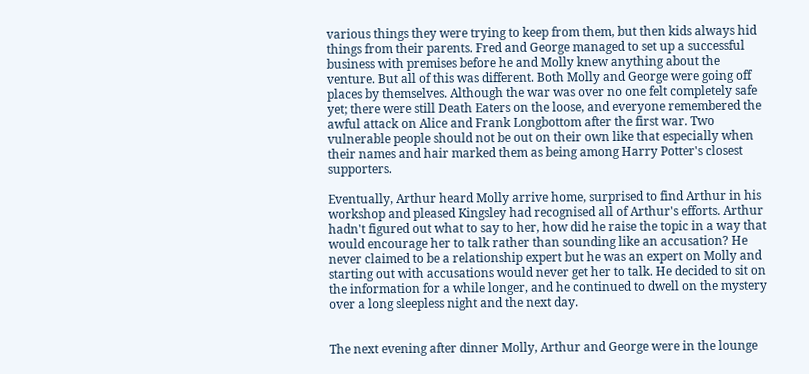various things they were trying to keep from them, but then kids always hid things from their parents. Fred and George managed to set up a successful business with premises before he and Molly knew anything about the venture. But all of this was different. Both Molly and George were going off places by themselves. Although the war was over no one felt completely safe yet; there were still Death Eaters on the loose, and everyone remembered the awful attack on Alice and Frank Longbottom after the first war. Two vulnerable people should not be out on their own like that especially when their names and hair marked them as being among Harry Potter's closest supporters.

Eventually, Arthur heard Molly arrive home, surprised to find Arthur in his workshop and pleased Kingsley had recognised all of Arthur's efforts. Arthur hadn't figured out what to say to her, how did he raise the topic in a way that would encourage her to talk rather than sounding like an accusation? He never claimed to be a relationship expert but he was an expert on Molly and starting out with accusations would never get her to talk. He decided to sit on the information for a while longer, and he continued to dwell on the mystery over a long sleepless night and the next day.


The next evening after dinner Molly, Arthur and George were in the lounge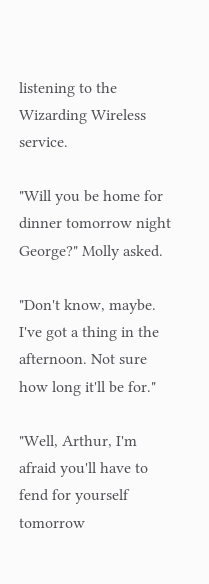listening to the Wizarding Wireless service.

"Will you be home for dinner tomorrow night George?" Molly asked.

"Don't know, maybe. I've got a thing in the afternoon. Not sure how long it'll be for."

"Well, Arthur, I'm afraid you'll have to fend for yourself tomorrow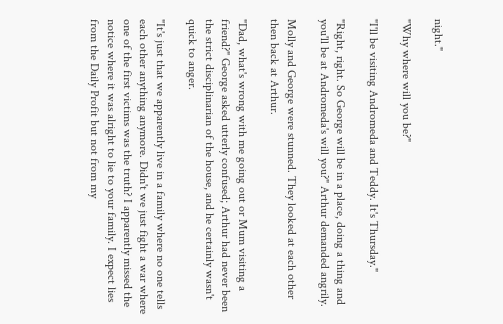night."

"Why where will you be?"

"I'll be visiting Andromeda and Teddy. It's Thursday."

"Right, right. So George will be in a place, doing a thing and you'll be at Andromeda's will you?" Arthur demanded angrily.

Molly and George were stunned. They looked at each other then back at Arthur.

"Dad, what's wrong with me going out or Mum visiting a friend?" George asked utterly confused; Arthur had never been the strict disciplinarian of the house, and he certainly wasn't quick to anger.

"It's just that we apparently live in a family where no one tells each other anything anymore. Didn't we just fight a war where one of the first victims was the truth? I apparently missed the notice where it was alright to lie to your family. I expect lies from the Daily Profit but not from my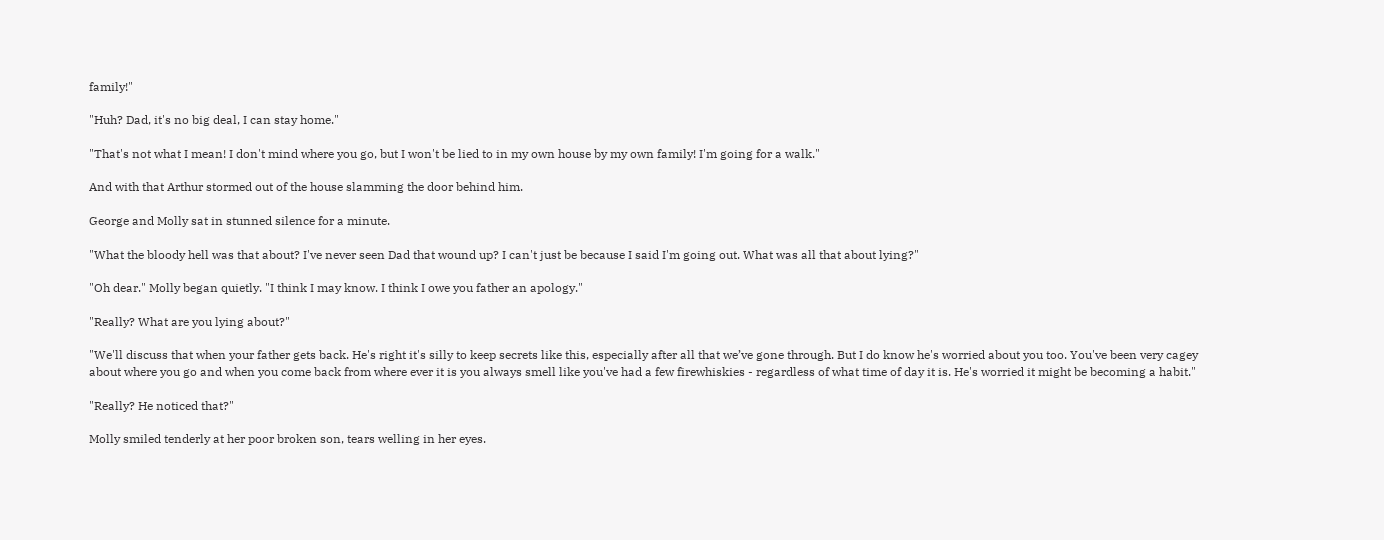family!"

"Huh? Dad, it's no big deal, I can stay home."

"That's not what I mean! I don't mind where you go, but I won't be lied to in my own house by my own family! I'm going for a walk."

And with that Arthur stormed out of the house slamming the door behind him.

George and Molly sat in stunned silence for a minute.

"What the bloody hell was that about? I've never seen Dad that wound up? I can't just be because I said I'm going out. What was all that about lying?"

"Oh dear." Molly began quietly. "I think I may know. I think I owe you father an apology."

"Really? What are you lying about?"

"We'll discuss that when your father gets back. He's right it's silly to keep secrets like this, especially after all that we’ve gone through. But I do know he's worried about you too. You've been very cagey about where you go and when you come back from where ever it is you always smell like you've had a few firewhiskies - regardless of what time of day it is. He's worried it might be becoming a habit."

"Really? He noticed that?"

Molly smiled tenderly at her poor broken son, tears welling in her eyes.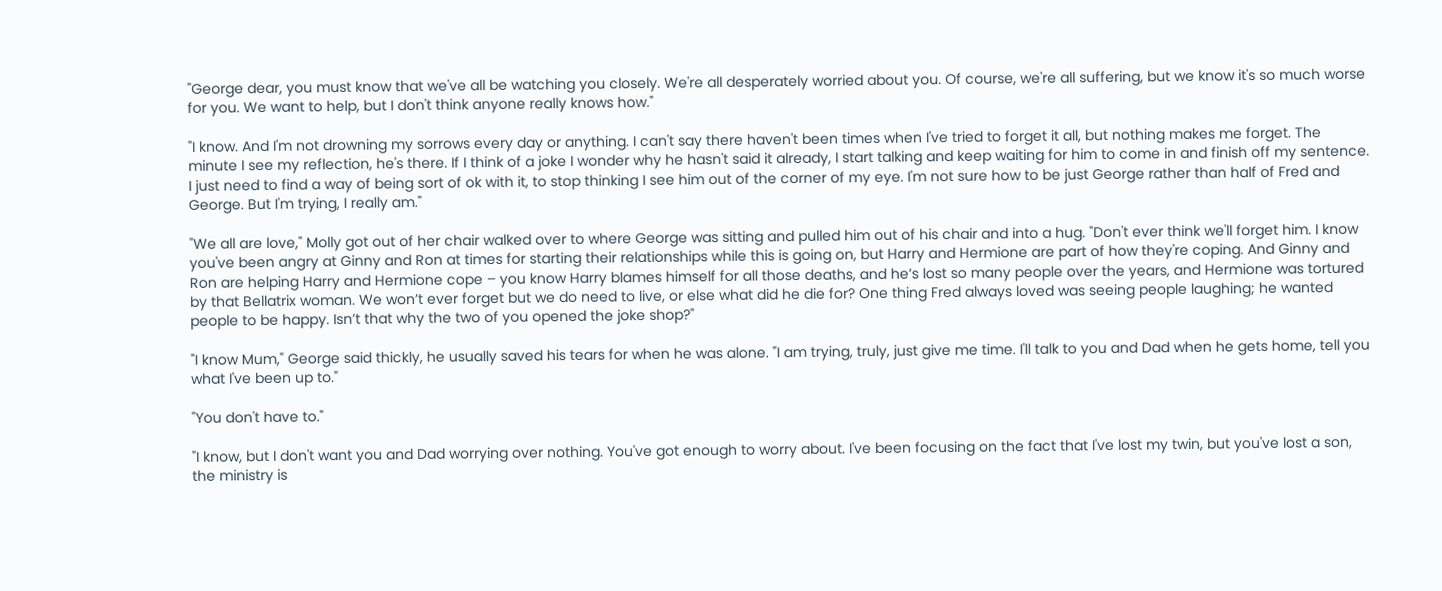"George dear, you must know that we've all be watching you closely. We're all desperately worried about you. Of course, we're all suffering, but we know it's so much worse for you. We want to help, but I don't think anyone really knows how."

"I know. And I'm not drowning my sorrows every day or anything. I can't say there haven't been times when I've tried to forget it all, but nothing makes me forget. The minute I see my reflection, he's there. If I think of a joke I wonder why he hasn't said it already, I start talking and keep waiting for him to come in and finish off my sentence. I just need to find a way of being sort of ok with it, to stop thinking I see him out of the corner of my eye. I'm not sure how to be just George rather than half of Fred and George. But I'm trying, I really am."

"We all are love," Molly got out of her chair walked over to where George was sitting and pulled him out of his chair and into a hug. "Don't ever think we'll forget him. I know you've been angry at Ginny and Ron at times for starting their relationships while this is going on, but Harry and Hermione are part of how they're coping. And Ginny and Ron are helping Harry and Hermione cope – you know Harry blames himself for all those deaths, and he’s lost so many people over the years, and Hermione was tortured by that Bellatrix woman. We won’t ever forget but we do need to live, or else what did he die for? One thing Fred always loved was seeing people laughing; he wanted people to be happy. Isn’t that why the two of you opened the joke shop?"

"I know Mum," George said thickly, he usually saved his tears for when he was alone. "I am trying, truly, just give me time. I'll talk to you and Dad when he gets home, tell you what I've been up to."

"You don't have to."

"I know, but I don't want you and Dad worrying over nothing. You've got enough to worry about. I've been focusing on the fact that I've lost my twin, but you've lost a son, the ministry is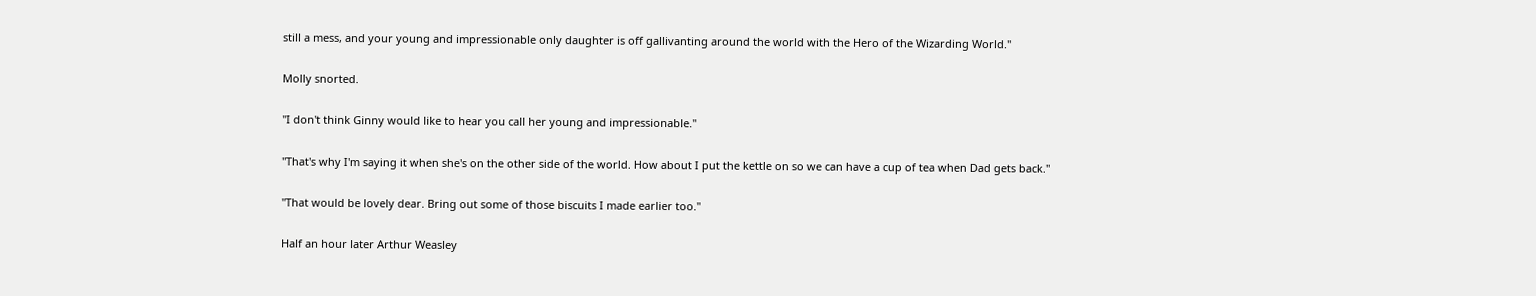still a mess, and your young and impressionable only daughter is off gallivanting around the world with the Hero of the Wizarding World."

Molly snorted.

"I don't think Ginny would like to hear you call her young and impressionable."

"That's why I'm saying it when she's on the other side of the world. How about I put the kettle on so we can have a cup of tea when Dad gets back."

"That would be lovely dear. Bring out some of those biscuits I made earlier too."

Half an hour later Arthur Weasley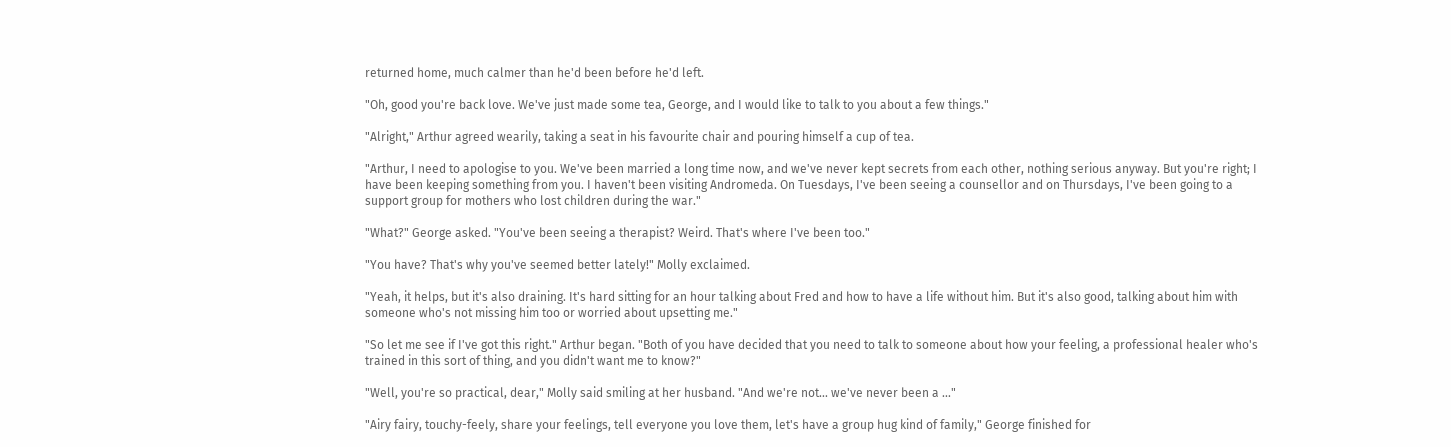returned home, much calmer than he'd been before he'd left.

"Oh, good you're back love. We've just made some tea, George, and I would like to talk to you about a few things."

"Alright," Arthur agreed wearily, taking a seat in his favourite chair and pouring himself a cup of tea.

"Arthur, I need to apologise to you. We've been married a long time now, and we've never kept secrets from each other, nothing serious anyway. But you're right; I have been keeping something from you. I haven't been visiting Andromeda. On Tuesdays, I've been seeing a counsellor and on Thursdays, I've been going to a support group for mothers who lost children during the war."

"What?" George asked. "You've been seeing a therapist? Weird. That's where I've been too."

"You have? That's why you've seemed better lately!" Molly exclaimed.

"Yeah, it helps, but it's also draining. It's hard sitting for an hour talking about Fred and how to have a life without him. But it's also good, talking about him with someone who's not missing him too or worried about upsetting me."

"So let me see if I've got this right." Arthur began. "Both of you have decided that you need to talk to someone about how your feeling, a professional healer who's trained in this sort of thing, and you didn't want me to know?"

"Well, you're so practical, dear," Molly said smiling at her husband. "And we're not... we've never been a ..."

"Airy fairy, touchy-feely, share your feelings, tell everyone you love them, let's have a group hug kind of family," George finished for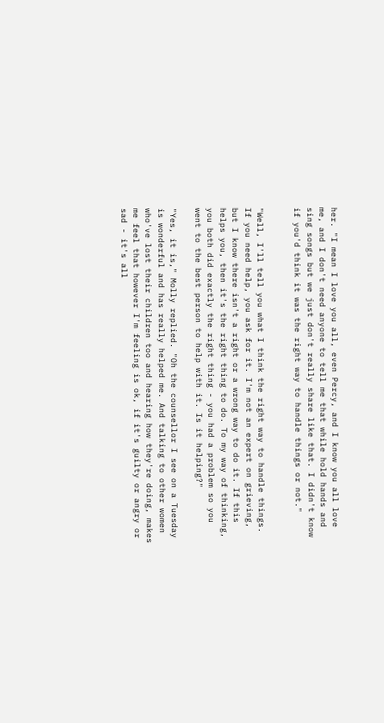her. "I mean I love you all, even Percy, and I know you all love me, and I don't need anyone to tell me that while hold hands and sing songs but we just don't really share like that. I didn't know if you'd think it was the right way to handle things or not."


"Well, I'll tell you what I think the right way to handle things. If you need help, you ask for it. I'm not an expert on grieving, but I know there isn't a right or a wrong way to do it. If this helps you, then it's the right thing to do. To my way of thinking, you both did exactly the right thing - you had a problem so you went to the best person to help with it. Is it helping?"

"Yes, it is," Molly replied. "Oh the counsellor I see on a Tuesday is wonderful and has really helped me. And talking to other women who've lost their children too and hearing how they're doing, makes me feel that however I'm feeling is ok, if it's guilty or angry or sad - it's all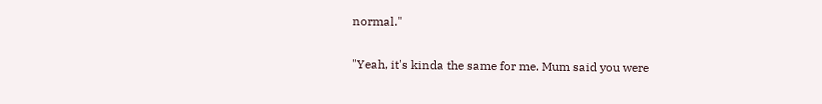normal."

"Yeah, it's kinda the same for me. Mum said you were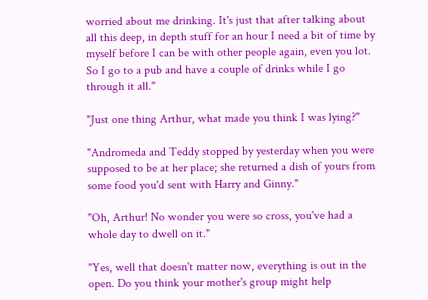worried about me drinking. It's just that after talking about all this deep, in depth stuff for an hour I need a bit of time by myself before I can be with other people again, even you lot. So I go to a pub and have a couple of drinks while I go through it all."

"Just one thing Arthur, what made you think I was lying?"

"Andromeda and Teddy stopped by yesterday when you were supposed to be at her place; she returned a dish of yours from some food you'd sent with Harry and Ginny."

"Oh, Arthur! No wonder you were so cross, you've had a whole day to dwell on it."

"Yes, well that doesn't matter now, everything is out in the open. Do you think your mother's group might help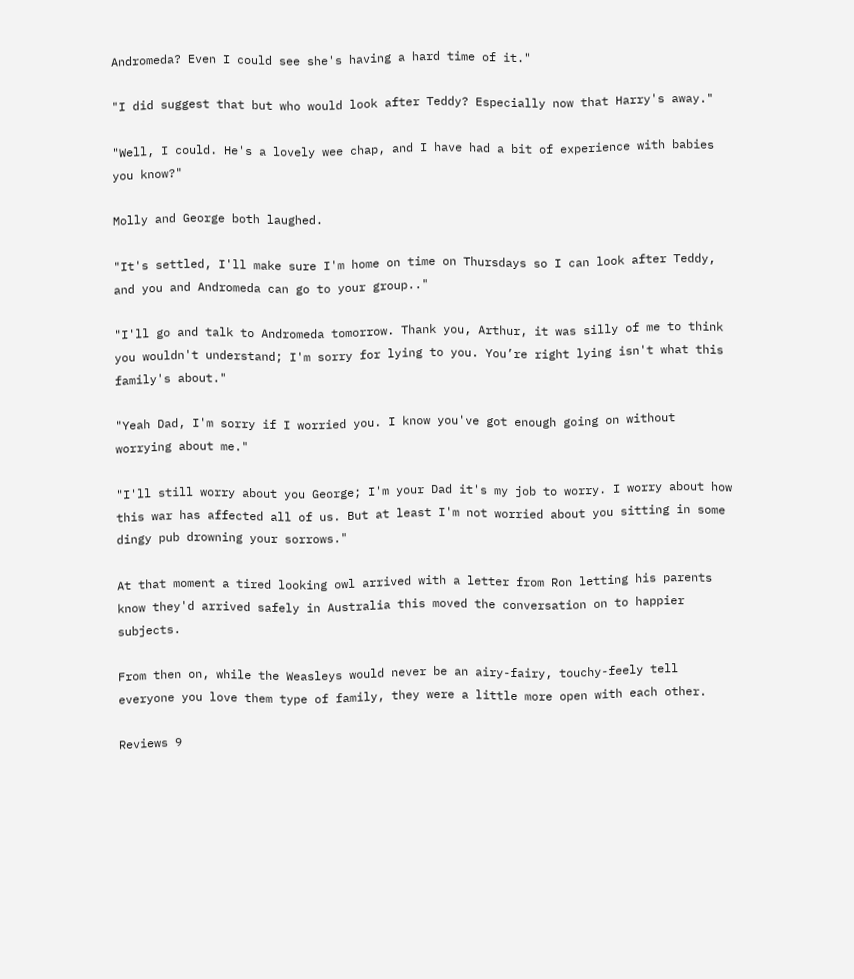Andromeda? Even I could see she's having a hard time of it."

"I did suggest that but who would look after Teddy? Especially now that Harry's away."

"Well, I could. He's a lovely wee chap, and I have had a bit of experience with babies you know?"

Molly and George both laughed.

"It's settled, I'll make sure I'm home on time on Thursdays so I can look after Teddy, and you and Andromeda can go to your group.."

"I'll go and talk to Andromeda tomorrow. Thank you, Arthur, it was silly of me to think you wouldn't understand; I'm sorry for lying to you. You’re right lying isn't what this family's about."

"Yeah Dad, I'm sorry if I worried you. I know you've got enough going on without worrying about me."

"I'll still worry about you George; I'm your Dad it's my job to worry. I worry about how this war has affected all of us. But at least I'm not worried about you sitting in some dingy pub drowning your sorrows."

At that moment a tired looking owl arrived with a letter from Ron letting his parents know they'd arrived safely in Australia this moved the conversation on to happier subjects.

From then on, while the Weasleys would never be an airy-fairy, touchy-feely tell everyone you love them type of family, they were a little more open with each other.

Reviews 9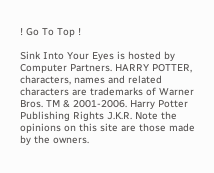! Go To Top !

Sink Into Your Eyes is hosted by Computer Partners. HARRY POTTER, characters, names and related characters are trademarks of Warner Bros. TM & 2001-2006. Harry Potter Publishing Rights J.K.R. Note the opinions on this site are those made by the owners.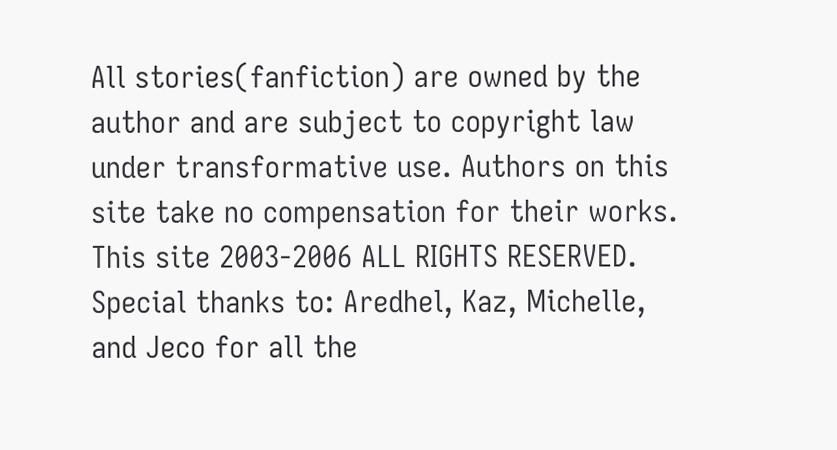All stories(fanfiction) are owned by the author and are subject to copyright law under transformative use. Authors on this site take no compensation for their works. This site 2003-2006 ALL RIGHTS RESERVED. Special thanks to: Aredhel, Kaz, Michelle, and Jeco for all the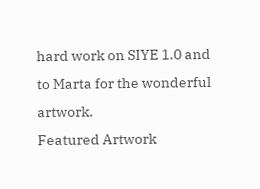hard work on SIYE 1.0 and to Marta for the wonderful artwork.
Featured Artwork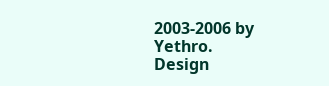2003-2006 by Yethro.
Design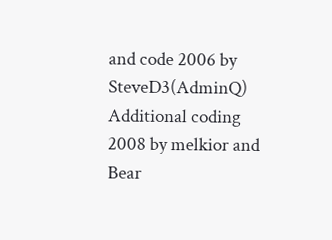and code 2006 by SteveD3(AdminQ)
Additional coding 2008 by melkior and Bear